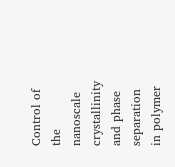Control of the nanoscale crystallinity and phase separation in polymer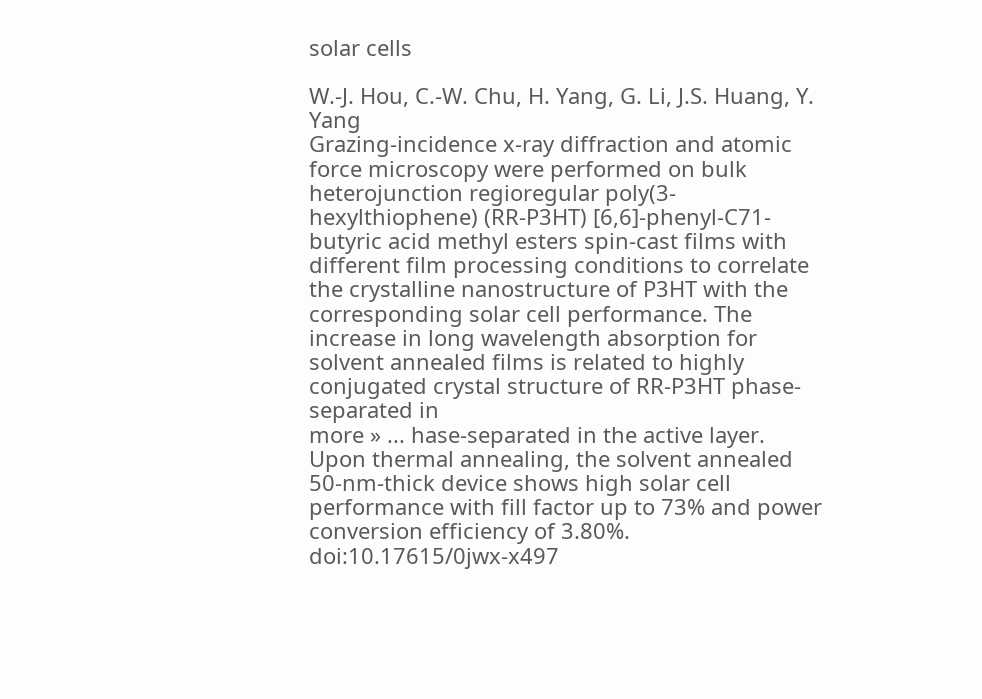solar cells

W.-J. Hou, C.-W. Chu, H. Yang, G. Li, J.S. Huang, Y. Yang
Grazing-incidence x-ray diffraction and atomic force microscopy were performed on bulk heterojunction regioregular poly(3-hexylthiophene) (RR-P3HT) [6,6]-phenyl-C71-butyric acid methyl esters spin-cast films with different film processing conditions to correlate the crystalline nanostructure of P3HT with the corresponding solar cell performance. The increase in long wavelength absorption for solvent annealed films is related to highly conjugated crystal structure of RR-P3HT phase-separated in
more » ... hase-separated in the active layer. Upon thermal annealing, the solvent annealed 50-nm-thick device shows high solar cell performance with fill factor up to 73% and power conversion efficiency of 3.80%.
doi:10.17615/0jwx-x497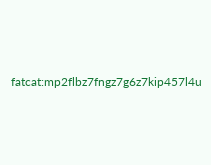fatcat:mp2flbz7fngz7g6z7kip457l4u